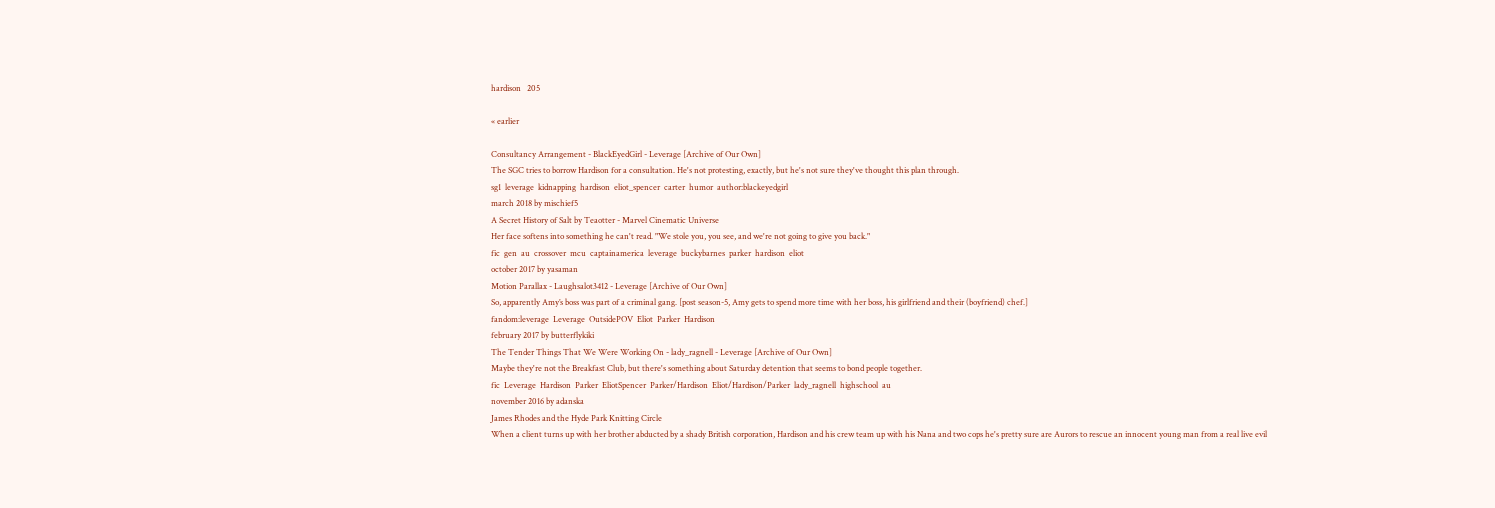hardison   205

« earlier

Consultancy Arrangement - BlackEyedGirl - Leverage [Archive of Our Own]
The SGC tries to borrow Hardison for a consultation. He's not protesting, exactly, but he's not sure they've thought this plan through.
sg1  leverage  kidnapping  hardison  eliot_spencer  carter  humor  author:blackeyedgirl
march 2018 by mischief5
A Secret History of Salt by Teaotter - Marvel Cinematic Universe
Her face softens into something he can't read. "We stole you, you see, and we're not going to give you back."
fic  gen  au  crossover  mcu  captainamerica  leverage  buckybarnes  parker  hardison  eliot
october 2017 by yasaman
Motion Parallax - Laughsalot3412 - Leverage [Archive of Our Own]
So, apparently Amy’s boss was part of a criminal gang. [post season-5, Amy gets to spend more time with her boss, his girlfriend and their (boyfriend) chef.]
fandom:leverage  Leverage  OutsidePOV  Eliot  Parker  Hardison
february 2017 by butterflykiki
The Tender Things That We Were Working On - lady_ragnell - Leverage [Archive of Our Own]
Maybe they're not the Breakfast Club, but there's something about Saturday detention that seems to bond people together.
fic  Leverage  Hardison  Parker  EliotSpencer  Parker/Hardison  Eliot/Hardison/Parker  lady_ragnell  highschool  au
november 2016 by adanska
James Rhodes and the Hyde Park Knitting Circle
When a client turns up with her brother abducted by a shady British corporation, Hardison and his crew team up with his Nana and two cops he's pretty sure are Aurors to rescue an innocent young man from a real live evil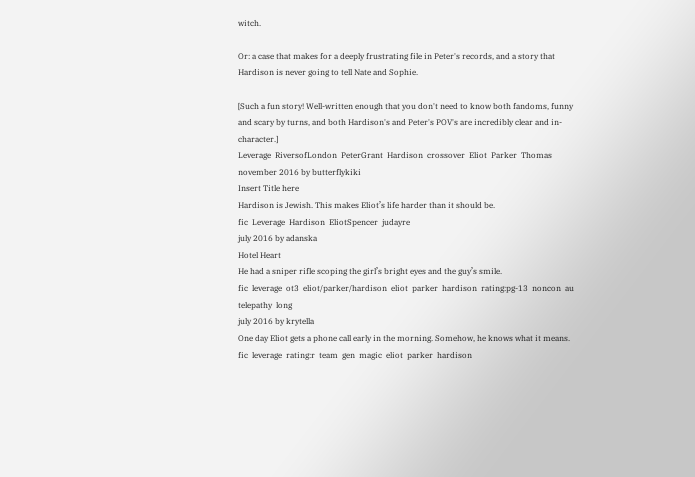witch.

Or: a case that makes for a deeply frustrating file in Peter's records, and a story that Hardison is never going to tell Nate and Sophie.

[Such a fun story! Well-written enough that you don't need to know both fandoms, funny and scary by turns, and both Hardison's and Peter's POV's are incredibly clear and in-character.]
Leverage  RiversofLondon  PeterGrant  Hardison  crossover  Eliot  Parker  Thomas
november 2016 by butterflykiki
Insert Title here
Hardison is Jewish. This makes Eliot’s life harder than it should be.
fic  Leverage  Hardison  EliotSpencer  judayre
july 2016 by adanska
Hotel Heart
He had a sniper rifle scoping the girl’s bright eyes and the guy’s smile.
fic  leverage  ot3  eliot/parker/hardison  eliot  parker  hardison  rating:pg-13  noncon  au  telepathy  long
july 2016 by krytella
One day Eliot gets a phone call early in the morning. Somehow, he knows what it means.
fic  leverage  rating:r  team  gen  magic  eliot  parker  hardison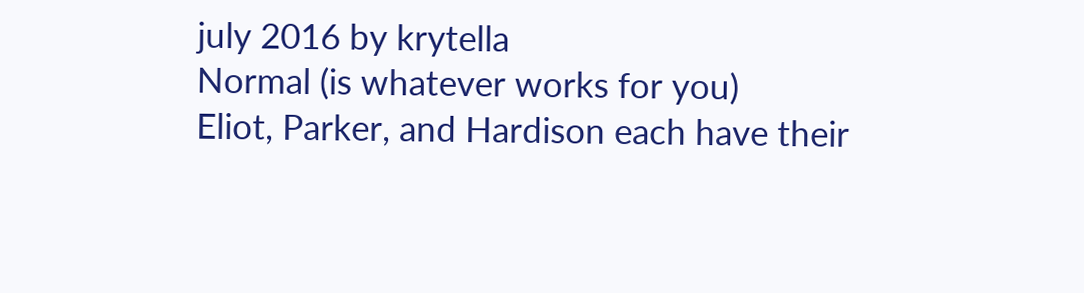july 2016 by krytella
Normal (is whatever works for you)
Eliot, Parker, and Hardison each have their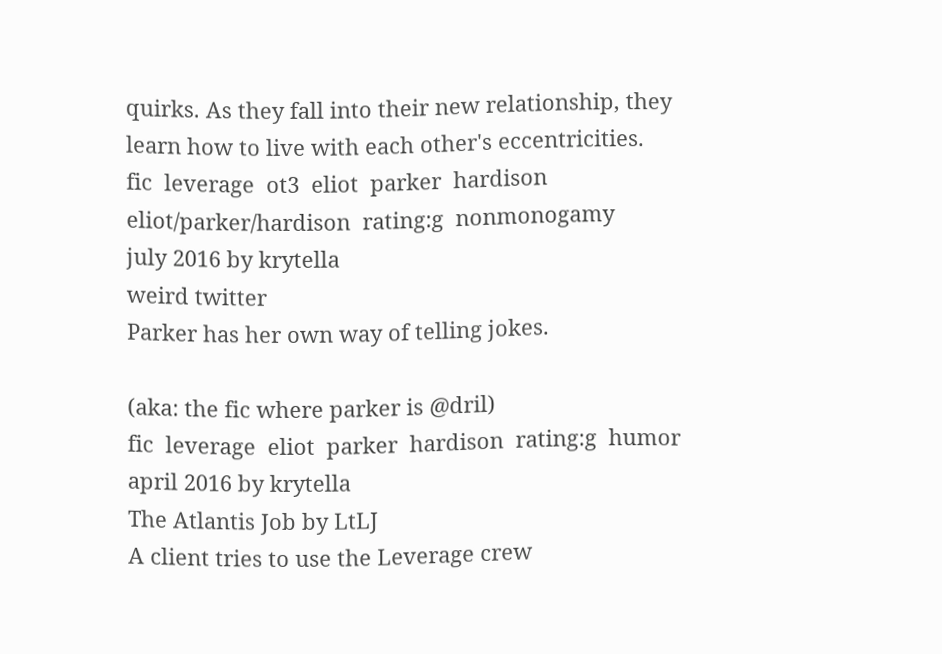quirks. As they fall into their new relationship, they learn how to live with each other's eccentricities.
fic  leverage  ot3  eliot  parker  hardison  eliot/parker/hardison  rating:g  nonmonogamy
july 2016 by krytella
weird twitter
Parker has her own way of telling jokes.

(aka: the fic where parker is @dril)
fic  leverage  eliot  parker  hardison  rating:g  humor
april 2016 by krytella
The Atlantis Job by LtLJ
A client tries to use the Leverage crew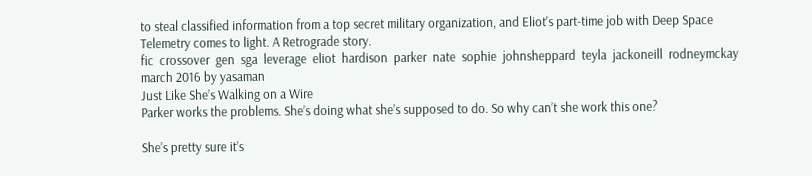to steal classified information from a top secret military organization, and Eliot's part-time job with Deep Space Telemetry comes to light. A Retrograde story.
fic  crossover  gen  sga  leverage  eliot  hardison  parker  nate  sophie  johnsheppard  teyla  jackoneill  rodneymckay
march 2016 by yasaman
Just Like She’s Walking on a Wire
Parker works the problems. She’s doing what she’s supposed to do. So why can’t she work this one?

She’s pretty sure it’s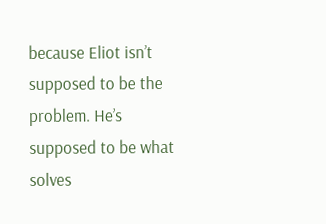because Eliot isn’t supposed to be the problem. He’s supposed to be what solves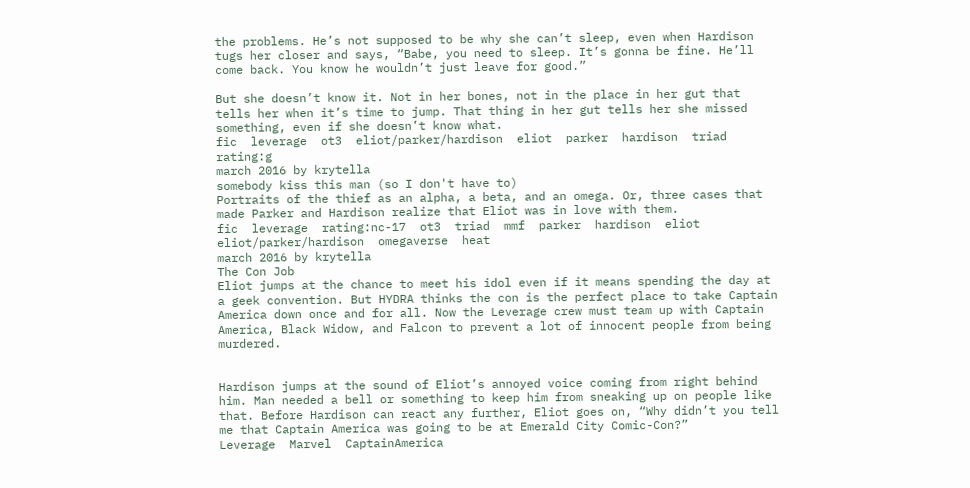the problems. He’s not supposed to be why she can’t sleep, even when Hardison tugs her closer and says, “Babe, you need to sleep. It’s gonna be fine. He’ll come back. You know he wouldn’t just leave for good.”

But she doesn’t know it. Not in her bones, not in the place in her gut that tells her when it’s time to jump. That thing in her gut tells her she missed something, even if she doesn’t know what.
fic  leverage  ot3  eliot/parker/hardison  eliot  parker  hardison  triad  rating:g
march 2016 by krytella
somebody kiss this man (so I don't have to)
Portraits of the thief as an alpha, a beta, and an omega. Or, three cases that made Parker and Hardison realize that Eliot was in love with them.
fic  leverage  rating:nc-17  ot3  triad  mmf  parker  hardison  eliot  eliot/parker/hardison  omegaverse  heat
march 2016 by krytella
The Con Job
Eliot jumps at the chance to meet his idol even if it means spending the day at a geek convention. But HYDRA thinks the con is the perfect place to take Captain America down once and for all. Now the Leverage crew must team up with Captain America, Black Widow, and Falcon to prevent a lot of innocent people from being murdered.


Hardison jumps at the sound of Eliot’s annoyed voice coming from right behind him. Man needed a bell or something to keep him from sneaking up on people like that. Before Hardison can react any further, Eliot goes on, “Why didn’t you tell me that Captain America was going to be at Emerald City Comic-Con?”
Leverage  Marvel  CaptainAmerica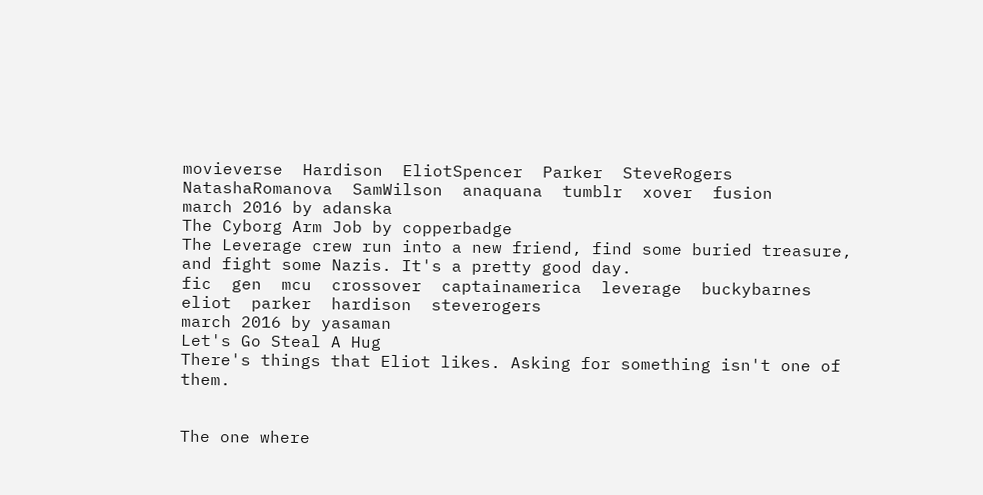movieverse  Hardison  EliotSpencer  Parker  SteveRogers  NatashaRomanova  SamWilson  anaquana  tumblr  xover  fusion
march 2016 by adanska
The Cyborg Arm Job by copperbadge
The Leverage crew run into a new friend, find some buried treasure, and fight some Nazis. It's a pretty good day.
fic  gen  mcu  crossover  captainamerica  leverage  buckybarnes  eliot  parker  hardison  steverogers
march 2016 by yasaman
Let's Go Steal A Hug
There's things that Eliot likes. Asking for something isn't one of them.


The one where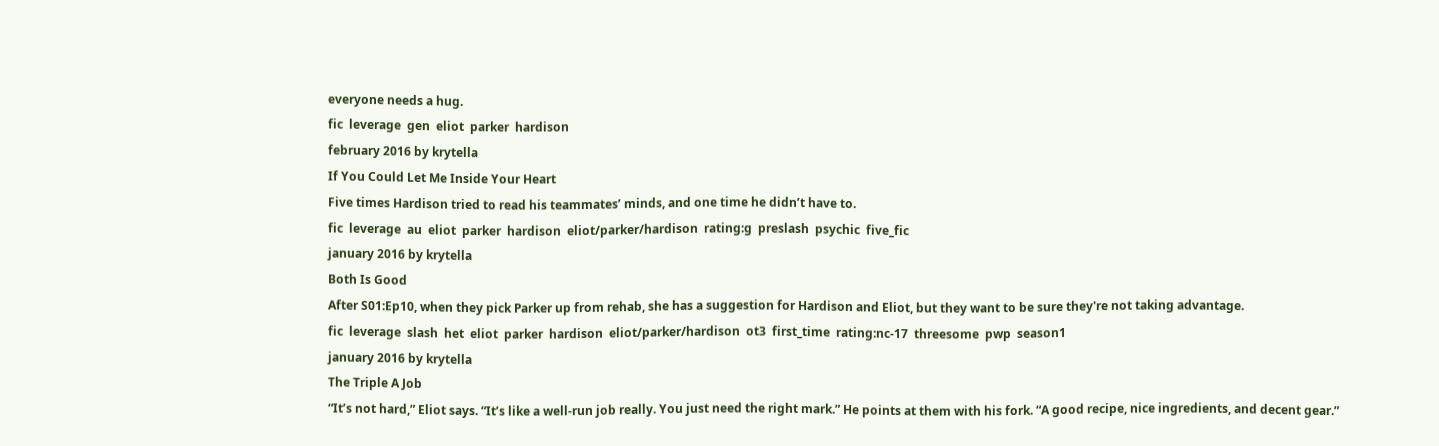everyone needs a hug.
fic  leverage  gen  eliot  parker  hardison
february 2016 by krytella
If You Could Let Me Inside Your Heart
Five times Hardison tried to read his teammates’ minds, and one time he didn’t have to.
fic  leverage  au  eliot  parker  hardison  eliot/parker/hardison  rating:g  preslash  psychic  five_fic
january 2016 by krytella
Both Is Good
After S01:Ep10, when they pick Parker up from rehab, she has a suggestion for Hardison and Eliot, but they want to be sure they're not taking advantage.
fic  leverage  slash  het  eliot  parker  hardison  eliot/parker/hardison  ot3  first_time  rating:nc-17  threesome  pwp  season1
january 2016 by krytella
The Triple A Job
“It’s not hard,” Eliot says. “It’s like a well-run job really. You just need the right mark.” He points at them with his fork. “A good recipe, nice ingredients, and decent gear.”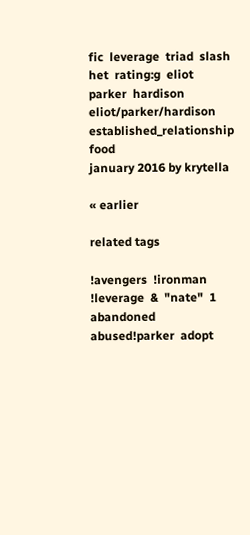fic  leverage  triad  slash  het  rating:g  eliot  parker  hardison  eliot/parker/hardison  established_relationship  food
january 2016 by krytella

« earlier

related tags

!avengers  !ironman  !leverage  &  "nate"  1  abandoned  abused!parker  adopt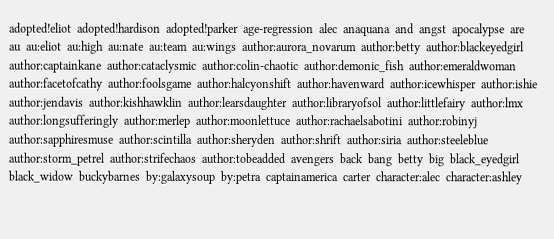adopted!eliot  adopted!hardison  adopted!parker  age-regression  alec  anaquana  and  angst  apocalypse  are  au  au:eliot  au:high  au:nate  au:team  au:wings  author:aurora_novarum  author:betty  author:blackeyedgirl  author:captainkane  author:cataclysmic  author:colin-chaotic  author:demonic_fish  author:emeraldwoman  author:facetofcathy  author:foolsgame  author:halcyonshift  author:havenward  author:icewhisper  author:ishie  author:jendavis  author:kishhawklin  author:learsdaughter  author:libraryofsol  author:littlefairy  author:lmx  author:longsufferingly  author:merlep  author:moonlettuce  author:rachaelsabotini  author:robinyj  author:sapphiresmuse  author:scintilla  author:sheryden  author:shrift  author:siria  author:steeleblue  author:storm_petrel  author:strifechaos  author:tobeadded  avengers  back  bang  betty  big  black_eyedgirl  black_widow  buckybarnes  by:galaxysoup  by:petra  captainamerica  carter  character:alec  character:ashley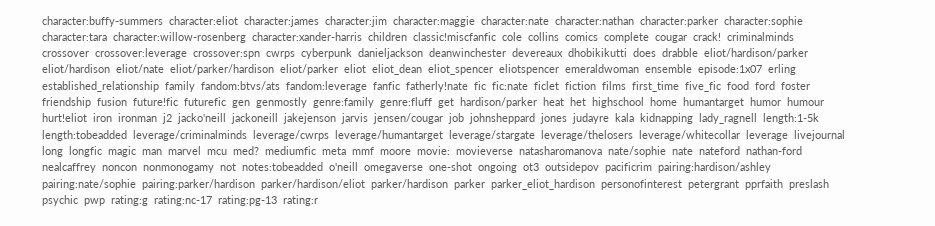character:buffy-summers  character:eliot  character:james  character:jim  character:maggie  character:nate  character:nathan  character:parker  character:sophie  character:tara  character:willow-rosenberg  character:xander-harris  children  classic!miscfanfic  cole  collins  comics  complete  cougar  crack!  criminalminds  crossover  crossover:leverage  crossover:spn  cwrps  cyberpunk  danieljackson  deanwinchester  devereaux  dhobikikutti  does  drabble  eliot/hardison/parker  eliot/hardison  eliot/nate  eliot/parker/hardison  eliot/parker  eliot  eliot_dean  eliot_spencer  eliotspencer  emeraldwoman  ensemble  episode:1x07  erling  established_relationship  family  fandom:btvs/ats  fandom:leverage  fanfic  fatherly!nate  fic  fic:nate  ficlet  fiction  films  first_time  five_fic  food  ford  foster  friendship  fusion  future!fic  futurefic  gen  genmostly  genre:family  genre:fluff  get  hardison/parker  heat  het  highschool  home  humantarget  humor  humour  hurt!eliot  iron  ironman  j2  jacko'neill  jackoneill  jakejenson  jarvis  jensen/cougar  job  johnsheppard  jones  judayre  kala  kidnapping  lady_ragnell  length:1-5k  length:tobeadded  leverage/criminalminds  leverage/cwrps  leverage/humantarget  leverage/stargate  leverage/thelosers  leverage/whitecollar  leverage  livejournal  long  longfic  magic  man  marvel  mcu  med?  mediumfic  meta  mmf  moore  movie:  movieverse  natasharomanova  nate/sophie  nate  nateford  nathan-ford  nealcaffrey  noncon  nonmonogamy  not  notes:tobeadded  o'neill  omegaverse  one-shot  ongoing  ot3  outsidepov  pacificrim  pairing:hardison/ashley  pairing:nate/sophie  pairing:parker/hardison  parker/hardison/eliot  parker/hardison  parker  parker_eliot_hardison  personofinterest  petergrant  pprfaith  preslash  psychic  pwp  rating:g  rating:nc-17  rating:pg-13  rating:r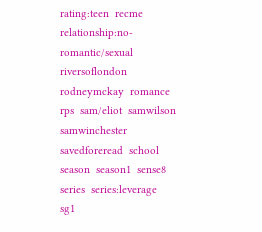rating:teen  recme  relationship:no-romantic/sexual  riversoflondon  rodneymckay  romance  rps  sam/eliot  samwilson  samwinchester  savedforeread  school  season  season1  sense8  series  series:leverage  sg1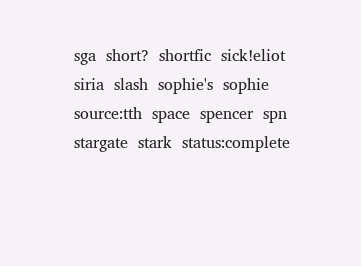sga  short?  shortfic  sick!eliot  siria  slash  sophie's  sophie  source:tth  space  spencer  spn  stargate  stark  status:complete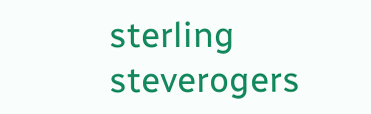sterling  steverogers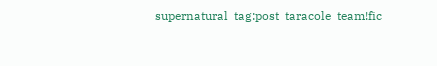supernatural  tag:post  taracole  team!fic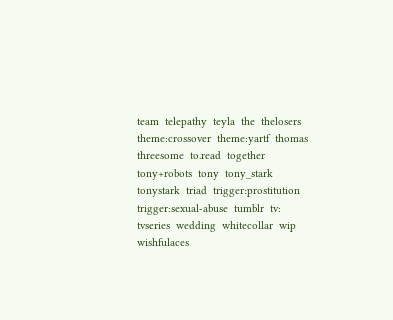team  telepathy  teyla  the  thelosers  theme:crossover  theme:yartf  thomas  threesome  to.read  together  tony+robots  tony  tony_stark  tonystark  triad  trigger:prostitution  trigger:sexual-abuse  tumblr  tv:  tvseries  wedding  whitecollar  wip  wishfulaces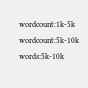wordcount:1k-5k  wordcount:5k-10k  words:5k-10k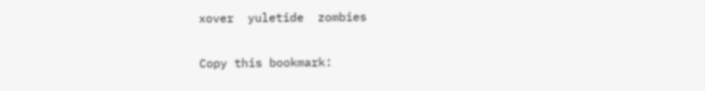xover  yuletide  zombies

Copy this bookmark: